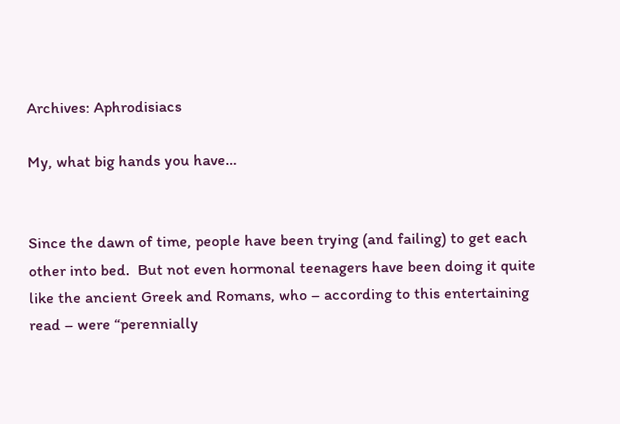Archives: Aphrodisiacs

My, what big hands you have…


Since the dawn of time, people have been trying (and failing) to get each other into bed.  But not even hormonal teenagers have been doing it quite like the ancient Greek and Romans, who – according to this entertaining read – were “perennially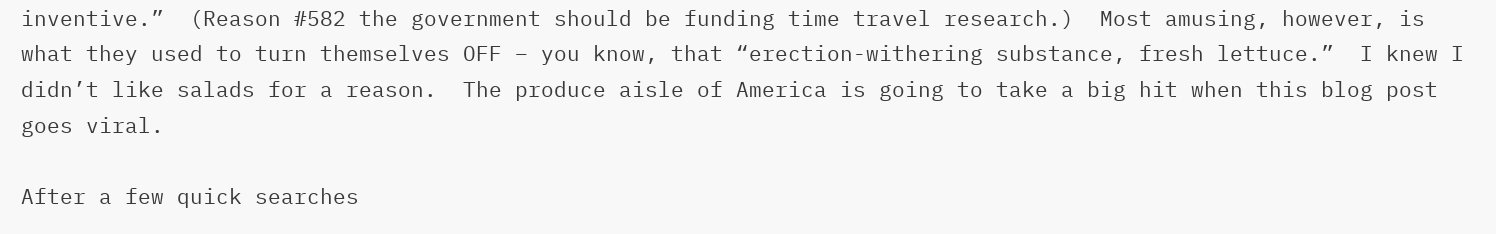inventive.”  (Reason #582 the government should be funding time travel research.)  Most amusing, however, is what they used to turn themselves OFF – you know, that “erection-withering substance, fresh lettuce.”  I knew I didn’t like salads for a reason.  The produce aisle of America is going to take a big hit when this blog post goes viral.

After a few quick searches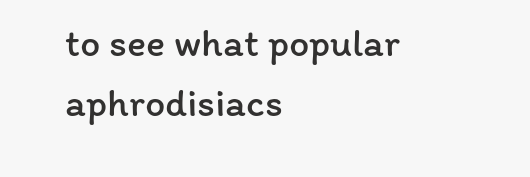to see what popular aphrodisiacs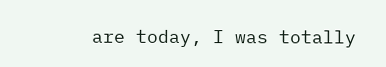are today, I was totally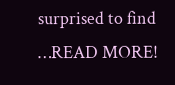surprised to find …READ MORE!